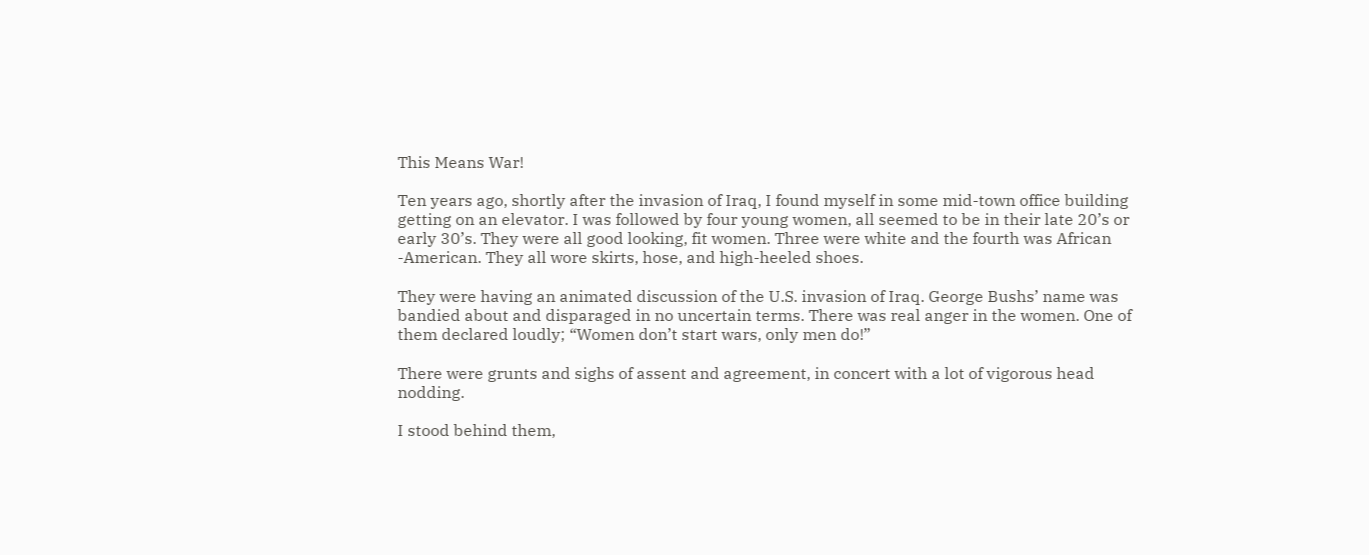This Means War!

Ten years ago, shortly after the invasion of Iraq, I found myself in some mid-town office building getting on an elevator. I was followed by four young women, all seemed to be in their late 20’s or early 30’s. They were all good looking, fit women. Three were white and the fourth was African -American. They all wore skirts, hose, and high-heeled shoes.

They were having an animated discussion of the U.S. invasion of Iraq. George Bushs’ name was bandied about and disparaged in no uncertain terms. There was real anger in the women. One of them declared loudly; “Women don’t start wars, only men do!”

There were grunts and sighs of assent and agreement, in concert with a lot of vigorous head nodding.

I stood behind them,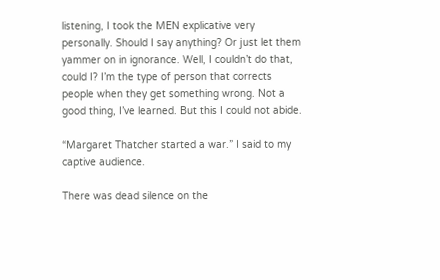listening, I took the MEN explicative very personally. Should I say anything? Or just let them yammer on in ignorance. Well, I couldn’t do that, could I? I’m the type of person that corrects people when they get something wrong. Not a good thing, I’ve learned. But this I could not abide.

“Margaret Thatcher started a war.” I said to my captive audience.

There was dead silence on the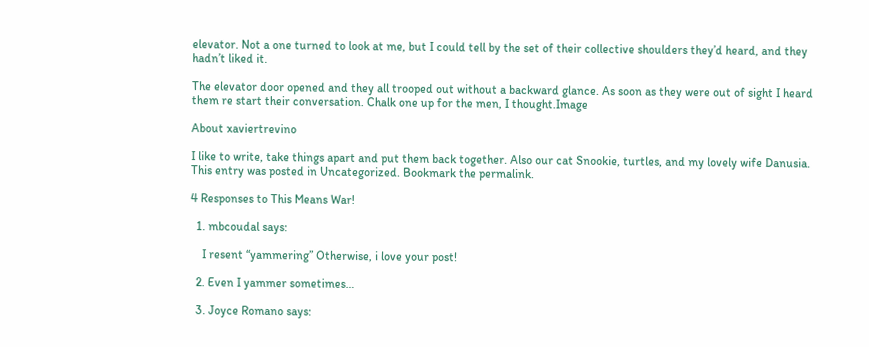elevator. Not a one turned to look at me, but I could tell by the set of their collective shoulders they’d heard, and they hadn’t liked it.

The elevator door opened and they all trooped out without a backward glance. As soon as they were out of sight I heard them re start their conversation. Chalk one up for the men, I thought.Image

About xaviertrevino

I like to write, take things apart and put them back together. Also our cat Snookie, turtles, and my lovely wife Danusia.
This entry was posted in Uncategorized. Bookmark the permalink.

4 Responses to This Means War!

  1. mbcoudal says:

    I resent “yammering” Otherwise, i love your post!

  2. Even I yammer sometimes…

  3. Joyce Romano says: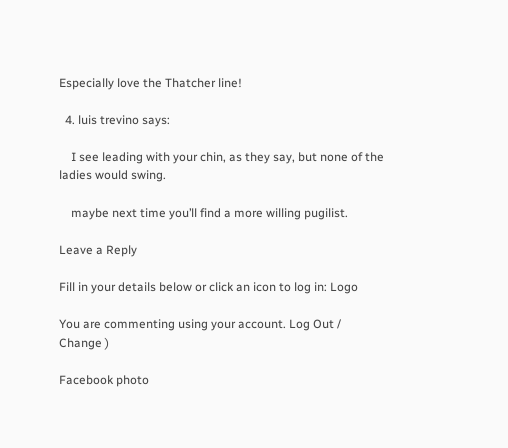Especially love the Thatcher line!

  4. luis trevino says:

    I see leading with your chin, as they say, but none of the ladies would swing.

    maybe next time you’ll find a more willing pugilist.

Leave a Reply

Fill in your details below or click an icon to log in: Logo

You are commenting using your account. Log Out /  Change )

Facebook photo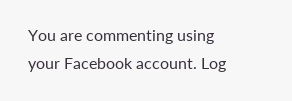You are commenting using your Facebook account. Log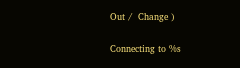Out /  Change )

Connecting to %s